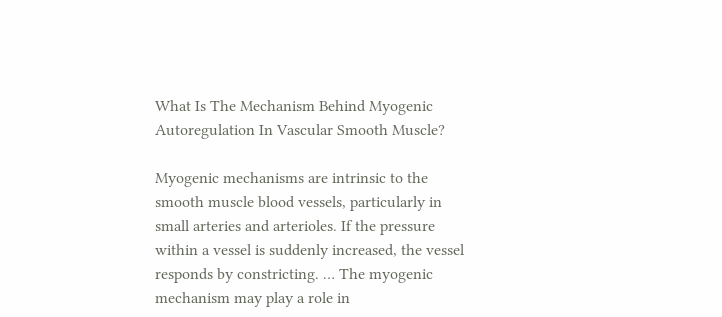What Is The Mechanism Behind Myogenic Autoregulation In Vascular Smooth Muscle?

Myogenic mechanisms are intrinsic to the smooth muscle blood vessels, particularly in small arteries and arterioles. If the pressure within a vessel is suddenly increased, the vessel responds by constricting. … The myogenic mechanism may play a role in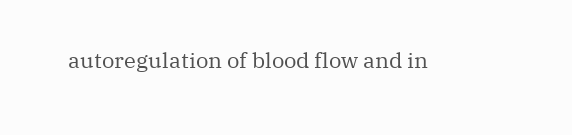autoregulation of blood flow and in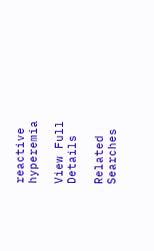reactive hyperemia

View Full Details

Related Searches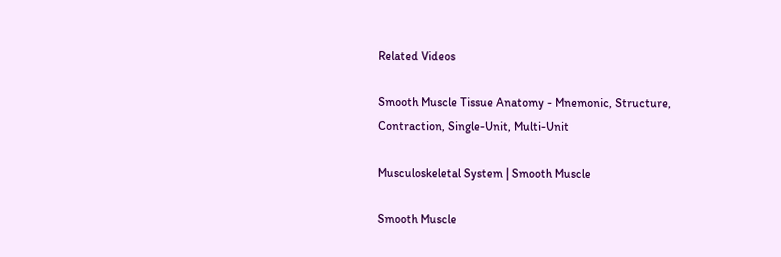Related Videos

Smooth Muscle Tissue Anatomy - Mnemonic, Structure, Contraction, Single-Unit, Multi-Unit

Musculoskeletal System | Smooth Muscle

Smooth Muscle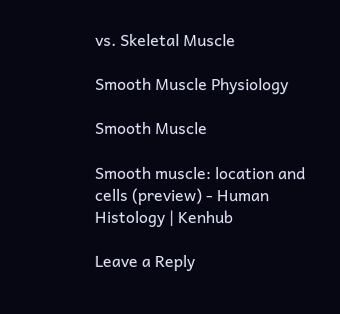vs. Skeletal Muscle

Smooth Muscle Physiology

Smooth Muscle

Smooth muscle: location and cells (preview) - Human Histology | Kenhub

Leave a Reply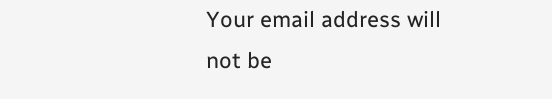Your email address will not be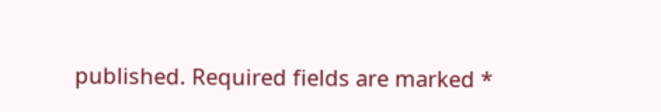published. Required fields are marked *